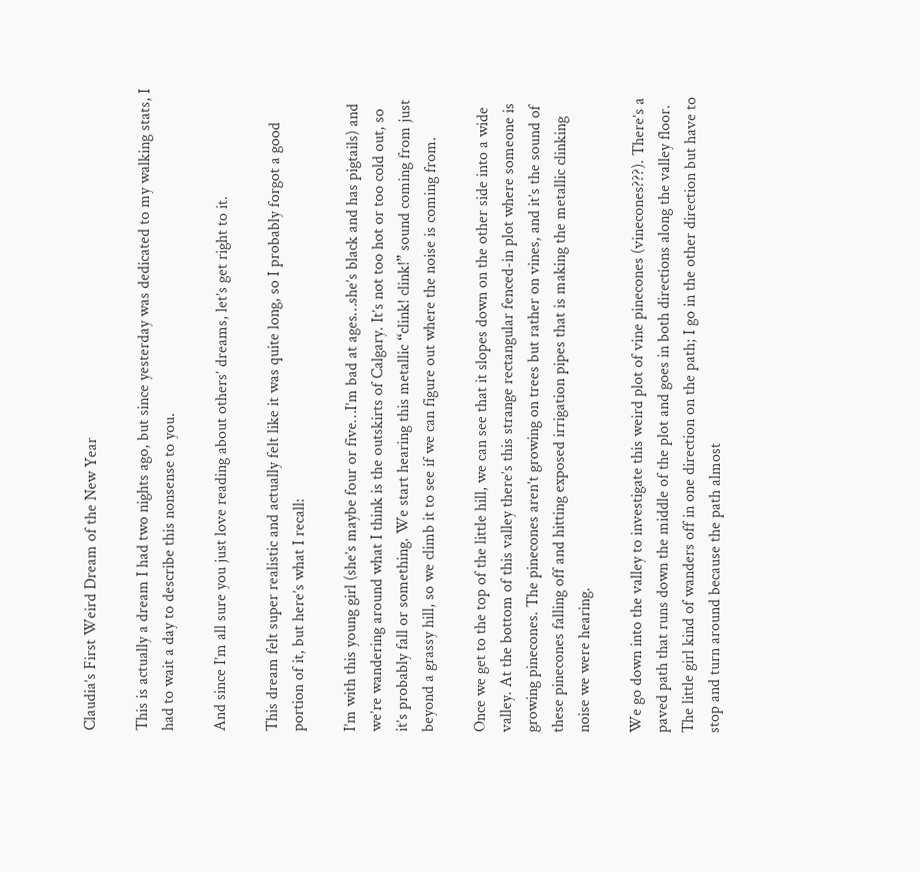Claudia’s First Weird Dream of the New Year

This is actually a dream I had two nights ago, but since yesterday was dedicated to my walking stats, I had to wait a day to describe this nonsense to you.

And since I’m all sure you just love reading about others’ dreams, let’s get right to it.

This dream felt super realistic and actually felt like it was quite long, so I probably forgot a good portion of it, but here’s what I recall:

I’m with this young girl (she’s maybe four or five…I’m bad at ages…she’s black and has pigtails) and we’re wandering around what I think is the outskirts of Calgary. It’s not too hot or too cold out, so it’s probably fall or something. We start hearing this metallic “clink! clink!” sound coming from just beyond a grassy hill, so we climb it to see if we can figure out where the noise is coming from.

Once we get to the top of the little hill, we can see that it slopes down on the other side into a wide valley. At the bottom of this valley there’s this strange rectangular fenced-in plot where someone is growing pinecones. The pinecones aren’t growing on trees but rather on vines, and it’s the sound of these pinecones falling off and hitting exposed irrigation pipes that is making the metallic clinking noise we were hearing.

We go down into the valley to investigate this weird plot of vine pinecones (vinecones???). There’s a paved path that runs down the middle of the plot and goes in both directions along the valley floor. The little girl kind of wanders off in one direction on the path; I go in the other direction but have to stop and turn around because the path almost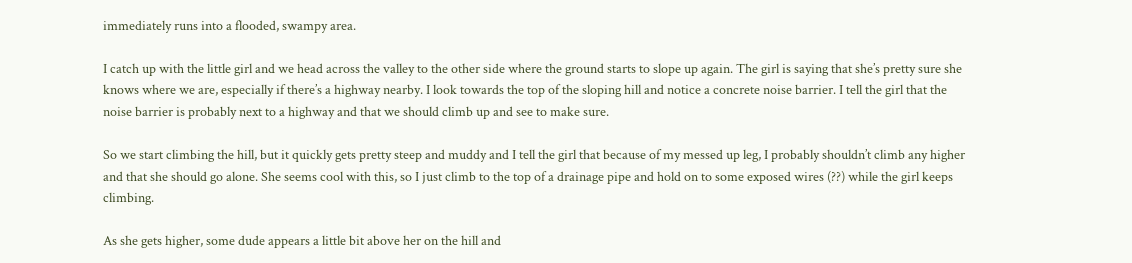immediately runs into a flooded, swampy area.

I catch up with the little girl and we head across the valley to the other side where the ground starts to slope up again. The girl is saying that she’s pretty sure she knows where we are, especially if there’s a highway nearby. I look towards the top of the sloping hill and notice a concrete noise barrier. I tell the girl that the noise barrier is probably next to a highway and that we should climb up and see to make sure.

So we start climbing the hill, but it quickly gets pretty steep and muddy and I tell the girl that because of my messed up leg, I probably shouldn’t climb any higher and that she should go alone. She seems cool with this, so I just climb to the top of a drainage pipe and hold on to some exposed wires (??) while the girl keeps climbing.

As she gets higher, some dude appears a little bit above her on the hill and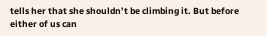tells her that she shouldn’t be climbing it. But before either of us can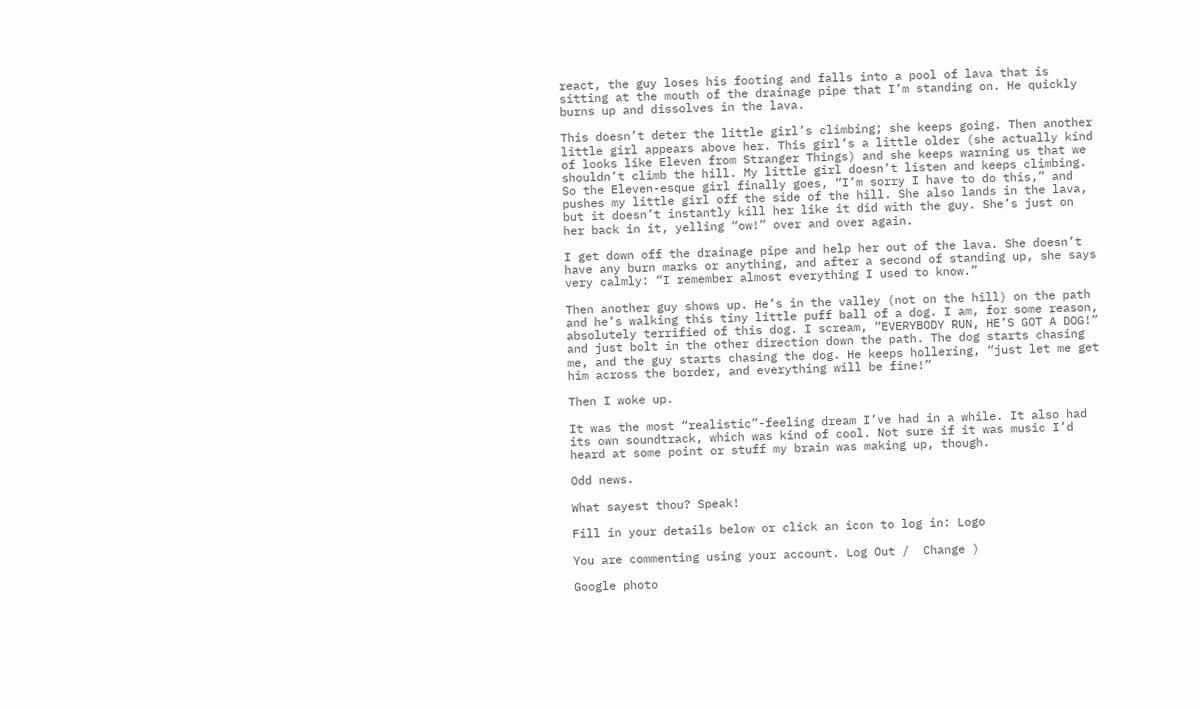react, the guy loses his footing and falls into a pool of lava that is sitting at the mouth of the drainage pipe that I’m standing on. He quickly burns up and dissolves in the lava.

This doesn’t deter the little girl’s climbing; she keeps going. Then another little girl appears above her. This girl’s a little older (she actually kind of looks like Eleven from Stranger Things) and she keeps warning us that we shouldn’t climb the hill. My little girl doesn’t listen and keeps climbing. So the Eleven-esque girl finally goes, “I’m sorry I have to do this,” and pushes my little girl off the side of the hill. She also lands in the lava, but it doesn’t instantly kill her like it did with the guy. She’s just on her back in it, yelling “ow!” over and over again.

I get down off the drainage pipe and help her out of the lava. She doesn’t have any burn marks or anything, and after a second of standing up, she says very calmly: “I remember almost everything I used to know.”

Then another guy shows up. He’s in the valley (not on the hill) on the path and he’s walking this tiny little puff ball of a dog. I am, for some reason, absolutely terrified of this dog. I scream, “EVERYBODY RUN, HE’S GOT A DOG!” and just bolt in the other direction down the path. The dog starts chasing me, and the guy starts chasing the dog. He keeps hollering, “just let me get him across the border, and everything will be fine!”

Then I woke up.

It was the most “realistic”-feeling dream I’ve had in a while. It also had its own soundtrack, which was kind of cool. Not sure if it was music I’d heard at some point or stuff my brain was making up, though.

Odd news.

What sayest thou? Speak!

Fill in your details below or click an icon to log in: Logo

You are commenting using your account. Log Out /  Change )

Google photo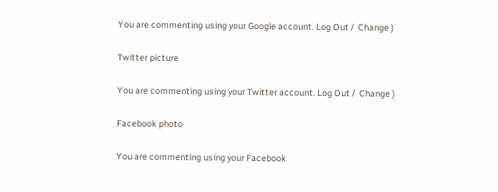You are commenting using your Google account. Log Out /  Change )

Twitter picture

You are commenting using your Twitter account. Log Out /  Change )

Facebook photo

You are commenting using your Facebook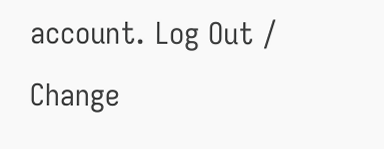account. Log Out /  Change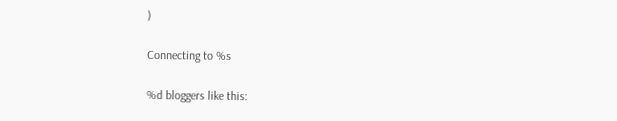)

Connecting to %s

%d bloggers like this: